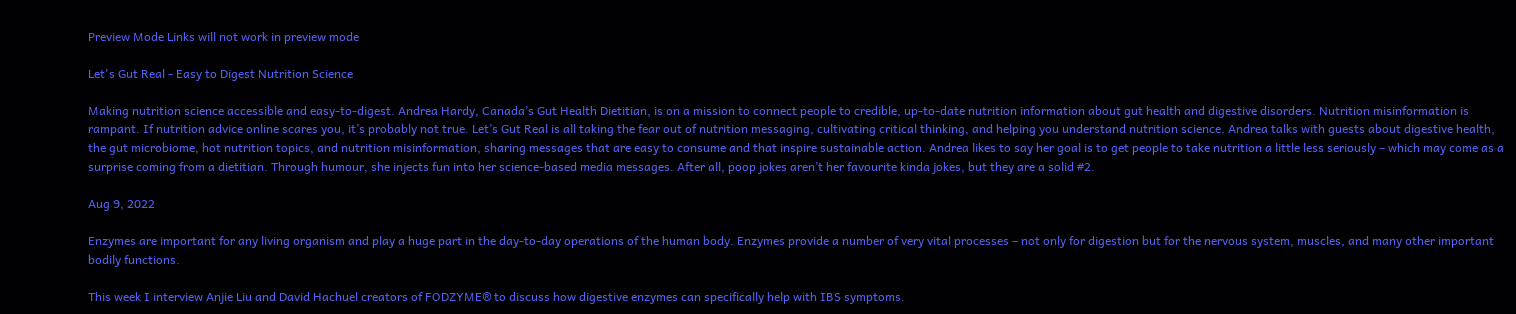Preview Mode Links will not work in preview mode

Let's Gut Real - Easy to Digest Nutrition Science

Making nutrition science accessible and easy-to-digest. Andrea Hardy, Canada’s Gut Health Dietitian, is on a mission to connect people to credible, up-to-date nutrition information about gut health and digestive disorders. Nutrition misinformation is rampant. If nutrition advice online scares you, it’s probably not true. Let’s Gut Real is all taking the fear out of nutrition messaging, cultivating critical thinking, and helping you understand nutrition science. Andrea talks with guests about digestive health, the gut microbiome, hot nutrition topics, and nutrition misinformation, sharing messages that are easy to consume and that inspire sustainable action. Andrea likes to say her goal is to get people to take nutrition a little less seriously – which may come as a surprise coming from a dietitian. Through humour, she injects fun into her science-based media messages. After all, poop jokes aren’t her favourite kinda jokes, but they are a solid #2.

Aug 9, 2022

Enzymes are important for any living organism and play a huge part in the day-to-day operations of the human body. Enzymes provide a number of very vital processes – not only for digestion but for the nervous system, muscles, and many other important bodily functions.

This week I interview Anjie Liu and David Hachuel creators of FODZYME® to discuss how digestive enzymes can specifically help with IBS symptoms.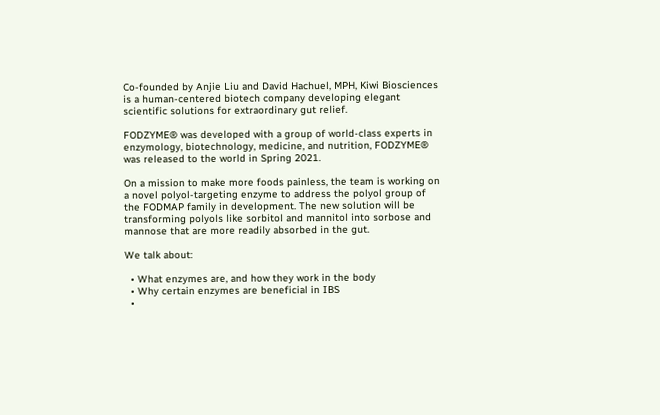Co-founded by Anjie Liu and David Hachuel, MPH, Kiwi Biosciences is a human-centered biotech company developing elegant scientific solutions for extraordinary gut relief.

FODZYME® was developed with a group of world-class experts in enzymology, biotechnology, medicine, and nutrition, FODZYME® was released to the world in Spring 2021.

On a mission to make more foods painless, the team is working on a novel polyol-targeting enzyme to address the polyol group of the FODMAP family in development. The new solution will be transforming polyols like sorbitol and mannitol into sorbose and mannose that are more readily absorbed in the gut.

We talk about:

  • What enzymes are, and how they work in the body
  • Why certain enzymes are beneficial in IBS
  •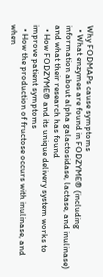Why FODMAPs cause symptoms
  • What enzymes are found in FODZYME® (including information about alpha galactosidase, lactase, and inulinase) and what their research has found
  • How FODZYME® and its unique delivery system works to improve patient symptoms
  • How the production of fructose occurs with inulinase, and when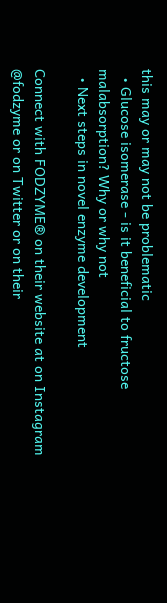this may or may not be problematic
  • Glucose isomerase - is it beneficial to fructose malabsorption? Why or why not
  • Next steps in novel enzyme development

Connect with FODZYME® on their website at on Instagram @fodzyme or on Twitter or on their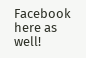Facebook here as well!